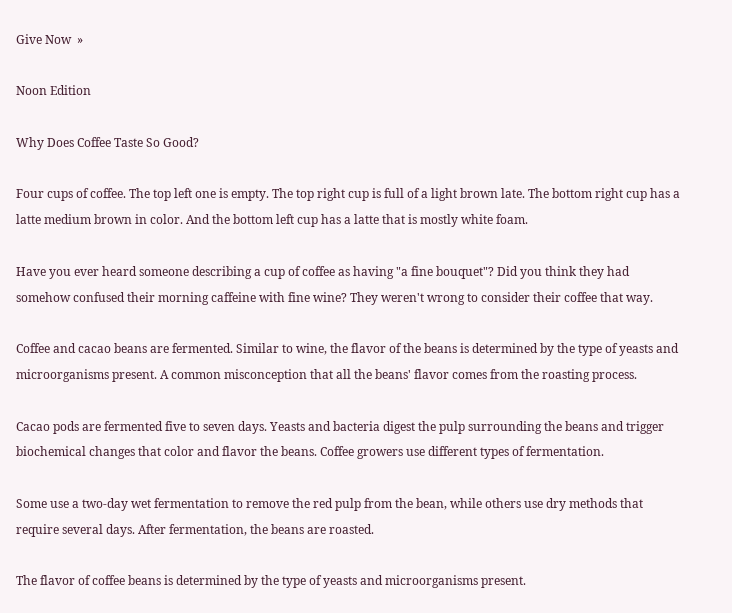Give Now  »

Noon Edition

Why Does Coffee Taste So Good?

Four cups of coffee. The top left one is empty. The top right cup is full of a light brown late. The bottom right cup has a latte medium brown in color. And the bottom left cup has a latte that is mostly white foam.

Have you ever heard someone describing a cup of coffee as having "a fine bouquet"? Did you think they had somehow confused their morning caffeine with fine wine? They weren't wrong to consider their coffee that way.

Coffee and cacao beans are fermented. Similar to wine, the flavor of the beans is determined by the type of yeasts and microorganisms present. A common misconception that all the beans' flavor comes from the roasting process.

Cacao pods are fermented five to seven days. Yeasts and bacteria digest the pulp surrounding the beans and trigger biochemical changes that color and flavor the beans. Coffee growers use different types of fermentation.

Some use a two‑day wet fermentation to remove the red pulp from the bean, while others use dry methods that require several days. After fermentation, the beans are roasted.

The flavor of coffee beans is determined by the type of yeasts and microorganisms present.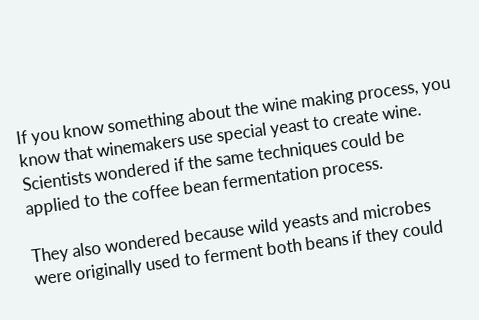If you know something about the wine making process, you know that winemakers use special yeast to create wine. Scientists wondered if the same techniques could be applied to the coffee bean fermentation process.

They also wondered because wild yeasts and microbes were originally used to ferment both beans if they could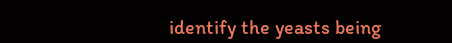identify the yeasts being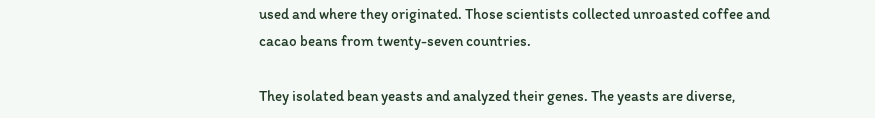used and where they originated. Those scientists collected unroasted coffee and cacao beans from twenty-seven countries.

They isolated bean yeasts and analyzed their genes. The yeasts are diverse,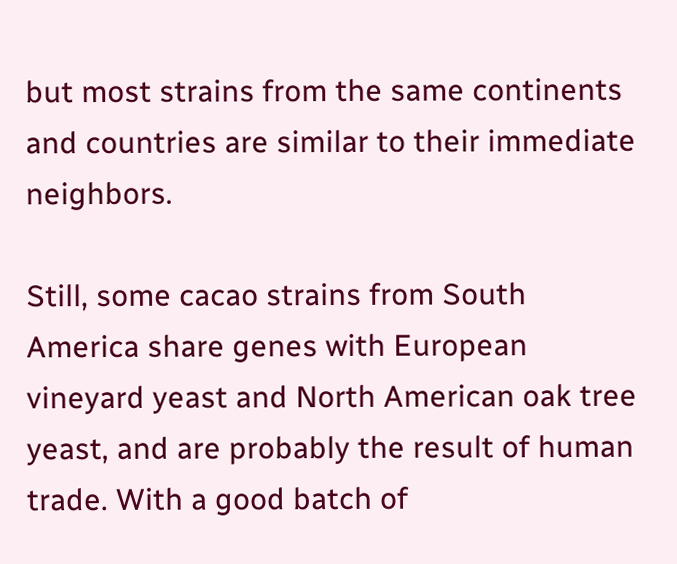but most strains from the same continents and countries are similar to their immediate neighbors.

Still, some cacao strains from South America share genes with European vineyard yeast and North American oak tree yeast, and are probably the result of human trade. With a good batch of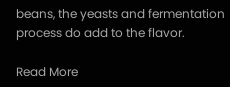beans, the yeasts and fermentation process do add to the flavor.

Read More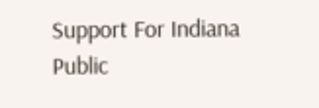Support For Indiana Public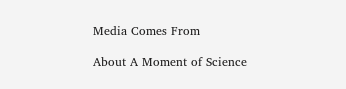Media Comes From

About A Moment of Science